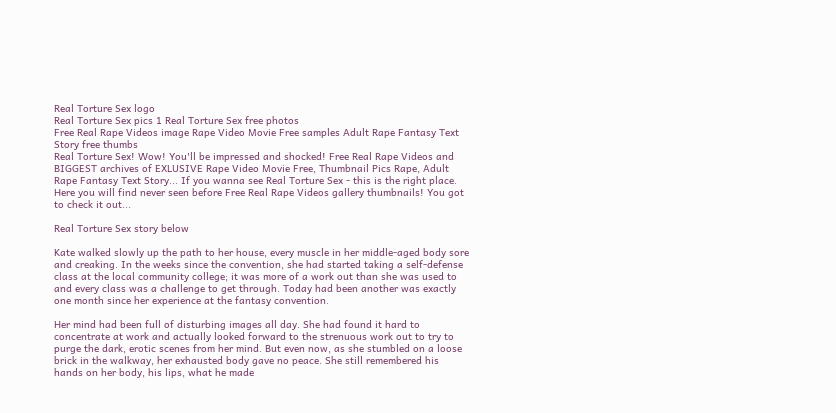Real Torture Sex logo
Real Torture Sex pics 1 Real Torture Sex free photos
Free Real Rape Videos image Rape Video Movie Free samples Adult Rape Fantasy Text Story free thumbs
Real Torture Sex! Wow! You'll be impressed and shocked! Free Real Rape Videos and BIGGEST archives of EXLUSIVE Rape Video Movie Free, Thumbnail Pics Rape, Adult Rape Fantasy Text Story... If you wanna see Real Torture Sex - this is the right place. Here you will find never seen before Free Real Rape Videos gallery thumbnails! You got to check it out...

Real Torture Sex story below

Kate walked slowly up the path to her house, every muscle in her middle-aged body sore and creaking. In the weeks since the convention, she had started taking a self-defense class at the local community college; it was more of a work out than she was used to and every class was a challenge to get through. Today had been another was exactly one month since her experience at the fantasy convention.

Her mind had been full of disturbing images all day. She had found it hard to concentrate at work and actually looked forward to the strenuous work out to try to purge the dark, erotic scenes from her mind. But even now, as she stumbled on a loose brick in the walkway, her exhausted body gave no peace. She still remembered his hands on her body, his lips, what he made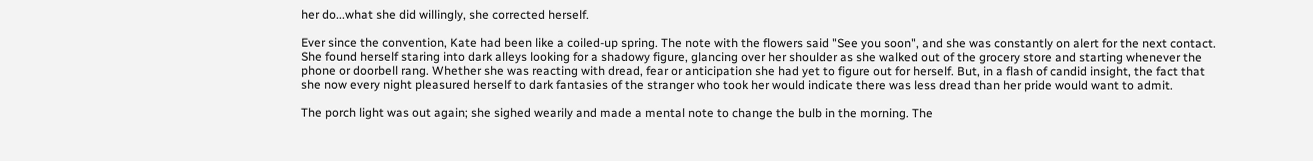her do...what she did willingly, she corrected herself.

Ever since the convention, Kate had been like a coiled-up spring. The note with the flowers said "See you soon", and she was constantly on alert for the next contact. She found herself staring into dark alleys looking for a shadowy figure, glancing over her shoulder as she walked out of the grocery store and starting whenever the phone or doorbell rang. Whether she was reacting with dread, fear or anticipation she had yet to figure out for herself. But, in a flash of candid insight, the fact that she now every night pleasured herself to dark fantasies of the stranger who took her would indicate there was less dread than her pride would want to admit.

The porch light was out again; she sighed wearily and made a mental note to change the bulb in the morning. The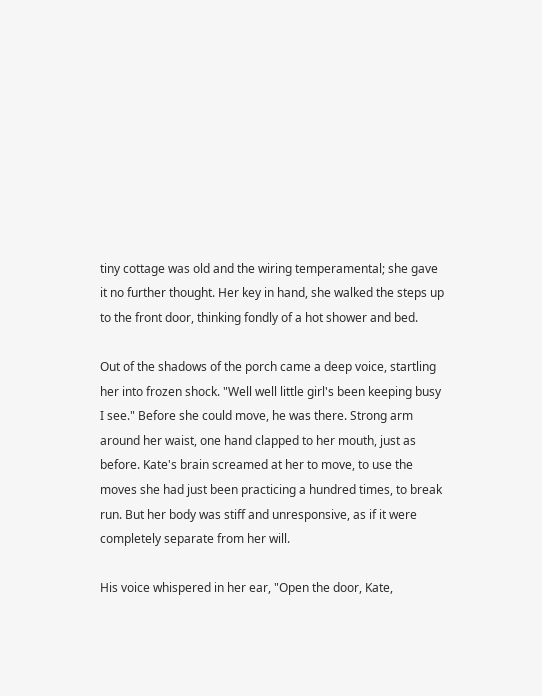tiny cottage was old and the wiring temperamental; she gave it no further thought. Her key in hand, she walked the steps up to the front door, thinking fondly of a hot shower and bed.

Out of the shadows of the porch came a deep voice, startling her into frozen shock. "Well well little girl's been keeping busy I see." Before she could move, he was there. Strong arm around her waist, one hand clapped to her mouth, just as before. Kate's brain screamed at her to move, to use the moves she had just been practicing a hundred times, to break run. But her body was stiff and unresponsive, as if it were completely separate from her will.

His voice whispered in her ear, "Open the door, Kate,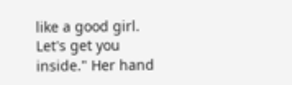like a good girl. Let's get you inside." Her hand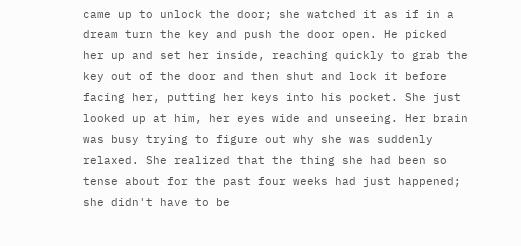came up to unlock the door; she watched it as if in a dream turn the key and push the door open. He picked her up and set her inside, reaching quickly to grab the key out of the door and then shut and lock it before facing her, putting her keys into his pocket. She just looked up at him, her eyes wide and unseeing. Her brain was busy trying to figure out why she was suddenly relaxed. She realized that the thing she had been so tense about for the past four weeks had just happened; she didn't have to be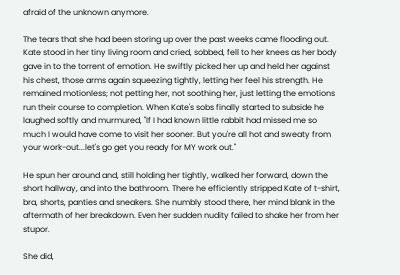afraid of the unknown anymore.

The tears that she had been storing up over the past weeks came flooding out. Kate stood in her tiny living room and cried, sobbed, fell to her knees as her body gave in to the torrent of emotion. He swiftly picked her up and held her against his chest, those arms again squeezing tightly, letting her feel his strength. He remained motionless; not petting her, not soothing her, just letting the emotions run their course to completion. When Kate's sobs finally started to subside he laughed softly and murmured, "If I had known little rabbit had missed me so much I would have come to visit her sooner. But you're all hot and sweaty from your work-out...let's go get you ready for MY work out."

He spun her around and, still holding her tightly, walked her forward, down the short hallway, and into the bathroom. There he efficiently stripped Kate of t-shirt, bra, shorts, panties and sneakers. She numbly stood there, her mind blank in the aftermath of her breakdown. Even her sudden nudity failed to shake her from her stupor.

She did,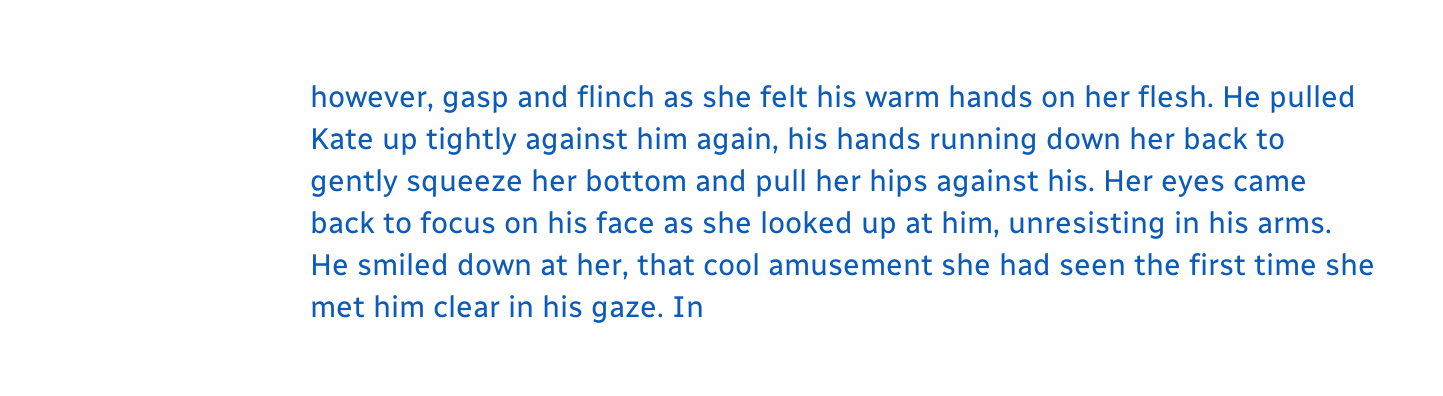however, gasp and flinch as she felt his warm hands on her flesh. He pulled Kate up tightly against him again, his hands running down her back to gently squeeze her bottom and pull her hips against his. Her eyes came back to focus on his face as she looked up at him, unresisting in his arms. He smiled down at her, that cool amusement she had seen the first time she met him clear in his gaze. In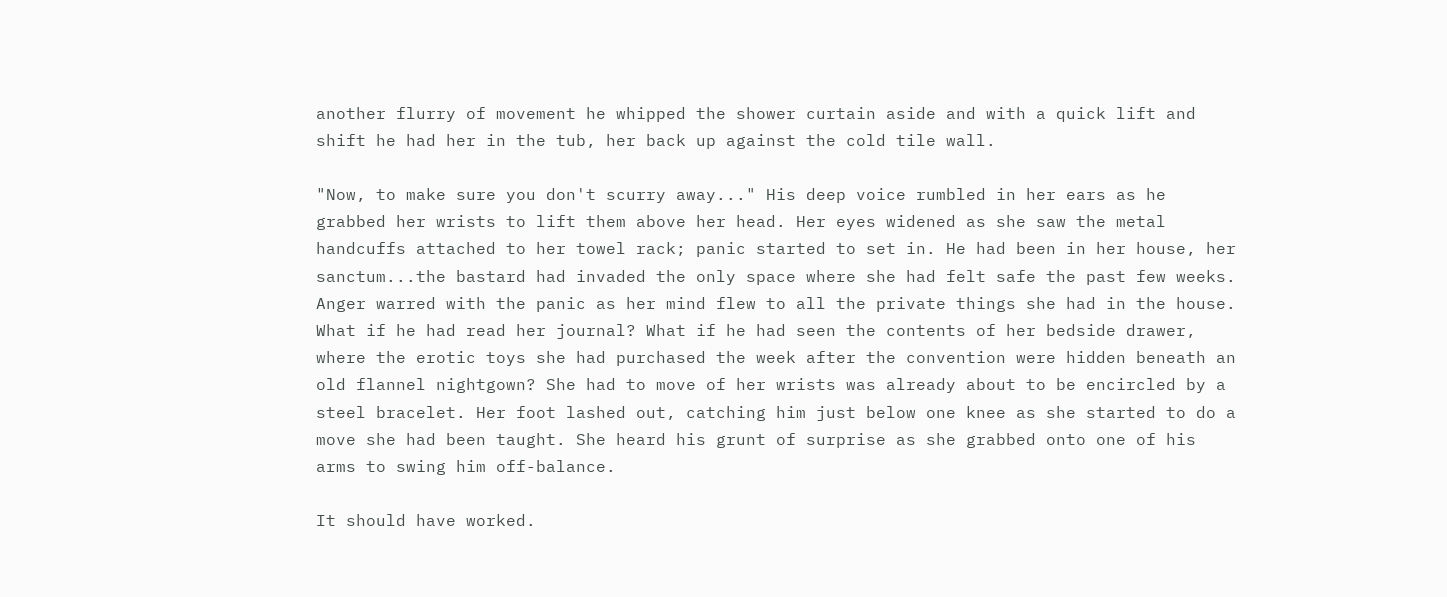another flurry of movement he whipped the shower curtain aside and with a quick lift and shift he had her in the tub, her back up against the cold tile wall.

"Now, to make sure you don't scurry away..." His deep voice rumbled in her ears as he grabbed her wrists to lift them above her head. Her eyes widened as she saw the metal handcuffs attached to her towel rack; panic started to set in. He had been in her house, her sanctum...the bastard had invaded the only space where she had felt safe the past few weeks. Anger warred with the panic as her mind flew to all the private things she had in the house. What if he had read her journal? What if he had seen the contents of her bedside drawer, where the erotic toys she had purchased the week after the convention were hidden beneath an old flannel nightgown? She had to move of her wrists was already about to be encircled by a steel bracelet. Her foot lashed out, catching him just below one knee as she started to do a move she had been taught. She heard his grunt of surprise as she grabbed onto one of his arms to swing him off-balance.

It should have worked.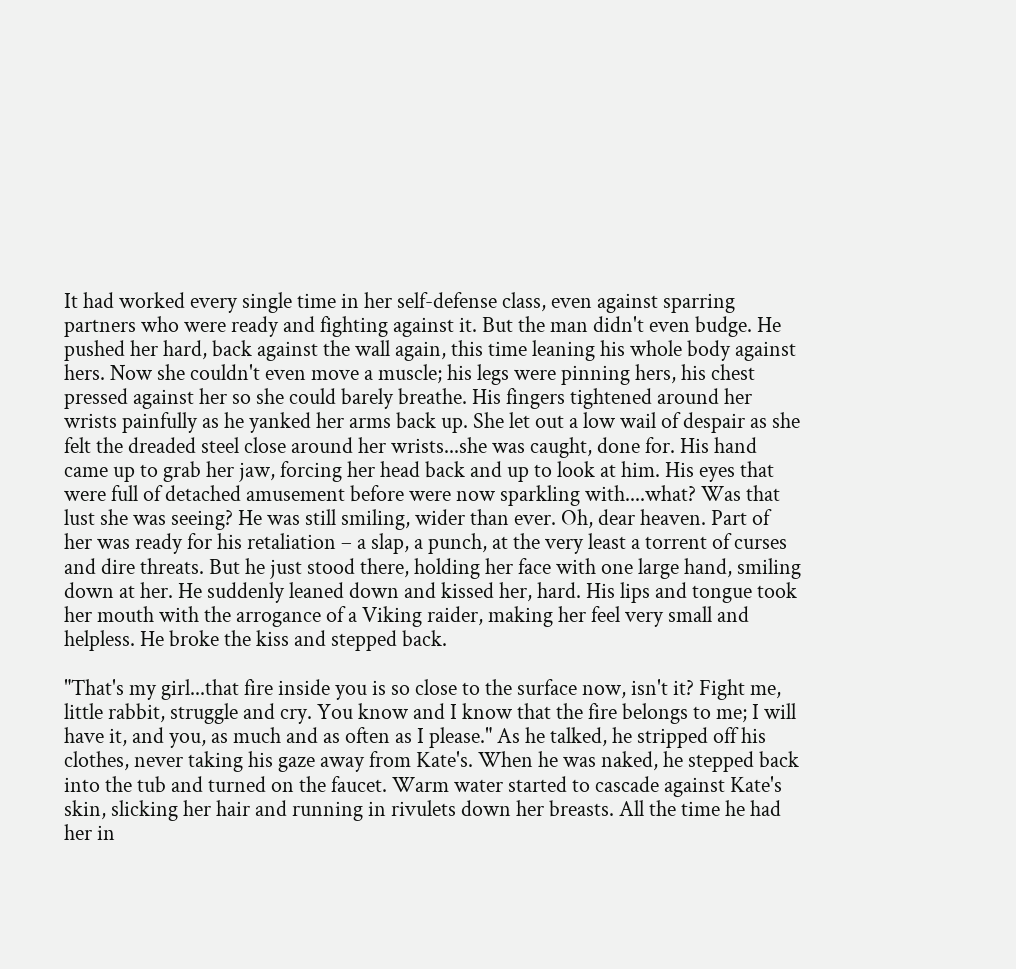It had worked every single time in her self-defense class, even against sparring partners who were ready and fighting against it. But the man didn't even budge. He pushed her hard, back against the wall again, this time leaning his whole body against hers. Now she couldn't even move a muscle; his legs were pinning hers, his chest pressed against her so she could barely breathe. His fingers tightened around her wrists painfully as he yanked her arms back up. She let out a low wail of despair as she felt the dreaded steel close around her wrists...she was caught, done for. His hand came up to grab her jaw, forcing her head back and up to look at him. His eyes that were full of detached amusement before were now sparkling with....what? Was that lust she was seeing? He was still smiling, wider than ever. Oh, dear heaven. Part of her was ready for his retaliation – a slap, a punch, at the very least a torrent of curses and dire threats. But he just stood there, holding her face with one large hand, smiling down at her. He suddenly leaned down and kissed her, hard. His lips and tongue took her mouth with the arrogance of a Viking raider, making her feel very small and helpless. He broke the kiss and stepped back.

"That's my girl...that fire inside you is so close to the surface now, isn't it? Fight me, little rabbit, struggle and cry. You know and I know that the fire belongs to me; I will have it, and you, as much and as often as I please." As he talked, he stripped off his clothes, never taking his gaze away from Kate's. When he was naked, he stepped back into the tub and turned on the faucet. Warm water started to cascade against Kate's skin, slicking her hair and running in rivulets down her breasts. All the time he had her in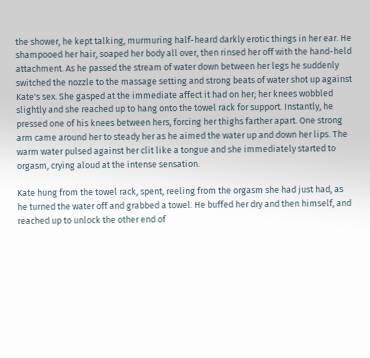the shower, he kept talking, murmuring half-heard darkly erotic things in her ear. He shampooed her hair, soaped her body all over, then rinsed her off with the hand-held attachment. As he passed the stream of water down between her legs he suddenly switched the nozzle to the massage setting and strong beats of water shot up against Kate's sex. She gasped at the immediate affect it had on her; her knees wobbled slightly and she reached up to hang onto the towel rack for support. Instantly, he pressed one of his knees between hers, forcing her thighs farther apart. One strong arm came around her to steady her as he aimed the water up and down her lips. The warm water pulsed against her clit like a tongue and she immediately started to orgasm, crying aloud at the intense sensation.

Kate hung from the towel rack, spent, reeling from the orgasm she had just had, as he turned the water off and grabbed a towel. He buffed her dry and then himself, and reached up to unlock the other end of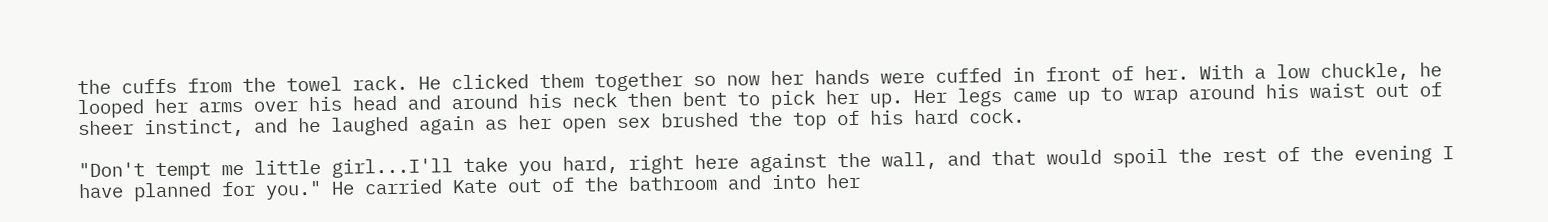the cuffs from the towel rack. He clicked them together so now her hands were cuffed in front of her. With a low chuckle, he looped her arms over his head and around his neck then bent to pick her up. Her legs came up to wrap around his waist out of sheer instinct, and he laughed again as her open sex brushed the top of his hard cock.

"Don't tempt me little girl...I'll take you hard, right here against the wall, and that would spoil the rest of the evening I have planned for you." He carried Kate out of the bathroom and into her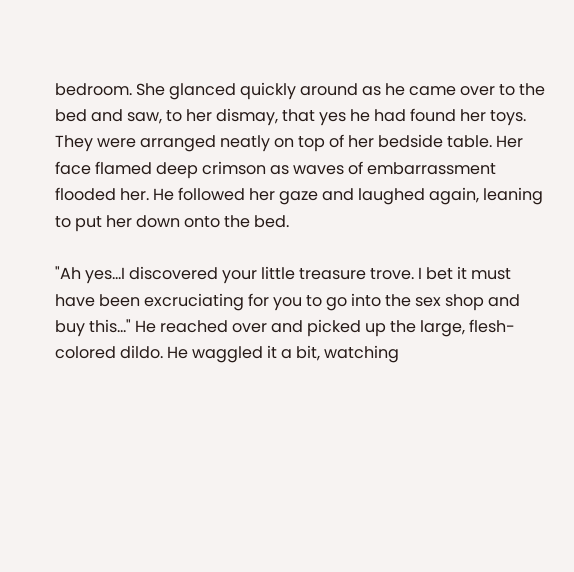bedroom. She glanced quickly around as he came over to the bed and saw, to her dismay, that yes he had found her toys. They were arranged neatly on top of her bedside table. Her face flamed deep crimson as waves of embarrassment flooded her. He followed her gaze and laughed again, leaning to put her down onto the bed.

"Ah yes...I discovered your little treasure trove. I bet it must have been excruciating for you to go into the sex shop and buy this..." He reached over and picked up the large, flesh-colored dildo. He waggled it a bit, watching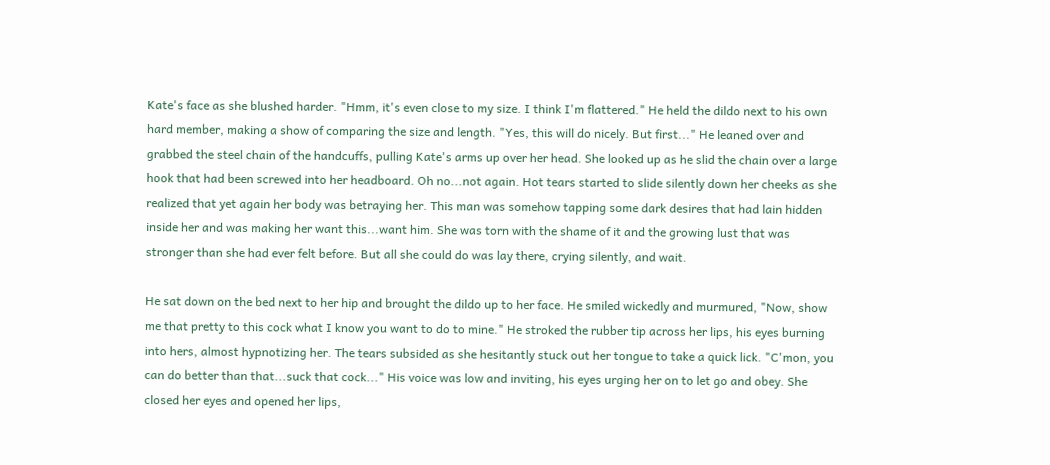Kate's face as she blushed harder. "Hmm, it's even close to my size. I think I'm flattered." He held the dildo next to his own hard member, making a show of comparing the size and length. "Yes, this will do nicely. But first..." He leaned over and grabbed the steel chain of the handcuffs, pulling Kate's arms up over her head. She looked up as he slid the chain over a large hook that had been screwed into her headboard. Oh no...not again. Hot tears started to slide silently down her cheeks as she realized that yet again her body was betraying her. This man was somehow tapping some dark desires that had lain hidden inside her and was making her want this...want him. She was torn with the shame of it and the growing lust that was stronger than she had ever felt before. But all she could do was lay there, crying silently, and wait.

He sat down on the bed next to her hip and brought the dildo up to her face. He smiled wickedly and murmured, "Now, show me that pretty to this cock what I know you want to do to mine." He stroked the rubber tip across her lips, his eyes burning into hers, almost hypnotizing her. The tears subsided as she hesitantly stuck out her tongue to take a quick lick. "C'mon, you can do better than that...suck that cock..." His voice was low and inviting, his eyes urging her on to let go and obey. She closed her eyes and opened her lips,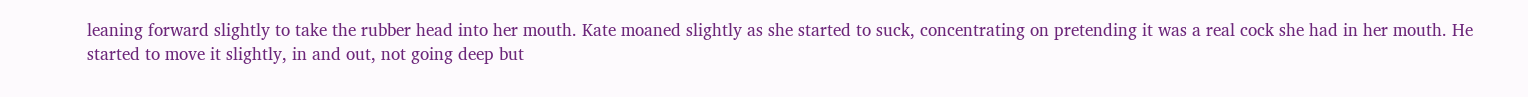leaning forward slightly to take the rubber head into her mouth. Kate moaned slightly as she started to suck, concentrating on pretending it was a real cock she had in her mouth. He started to move it slightly, in and out, not going deep but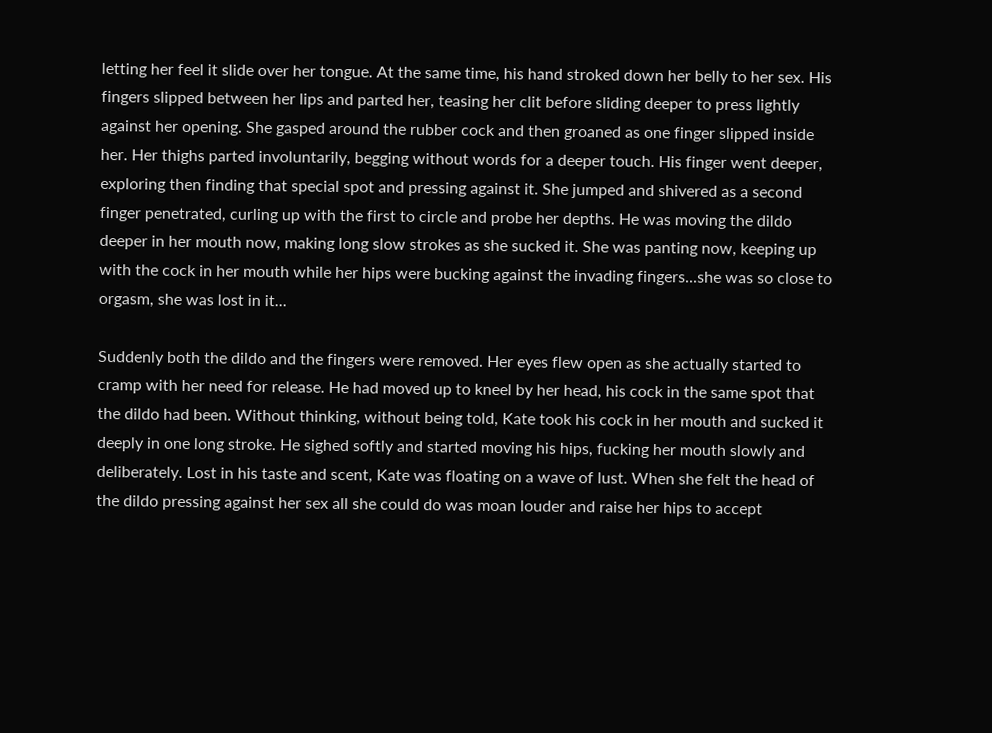letting her feel it slide over her tongue. At the same time, his hand stroked down her belly to her sex. His fingers slipped between her lips and parted her, teasing her clit before sliding deeper to press lightly against her opening. She gasped around the rubber cock and then groaned as one finger slipped inside her. Her thighs parted involuntarily, begging without words for a deeper touch. His finger went deeper, exploring then finding that special spot and pressing against it. She jumped and shivered as a second finger penetrated, curling up with the first to circle and probe her depths. He was moving the dildo deeper in her mouth now, making long slow strokes as she sucked it. She was panting now, keeping up with the cock in her mouth while her hips were bucking against the invading fingers...she was so close to orgasm, she was lost in it...

Suddenly both the dildo and the fingers were removed. Her eyes flew open as she actually started to cramp with her need for release. He had moved up to kneel by her head, his cock in the same spot that the dildo had been. Without thinking, without being told, Kate took his cock in her mouth and sucked it deeply in one long stroke. He sighed softly and started moving his hips, fucking her mouth slowly and deliberately. Lost in his taste and scent, Kate was floating on a wave of lust. When she felt the head of the dildo pressing against her sex all she could do was moan louder and raise her hips to accept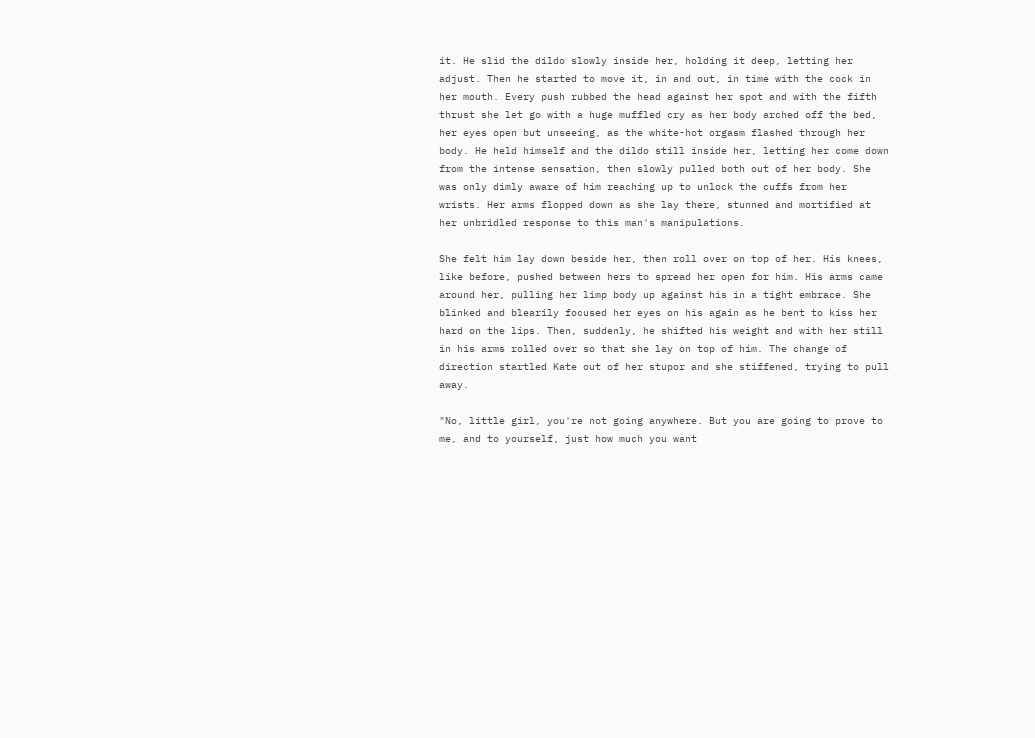it. He slid the dildo slowly inside her, holding it deep, letting her adjust. Then he started to move it, in and out, in time with the cock in her mouth. Every push rubbed the head against her spot and with the fifth thrust she let go with a huge muffled cry as her body arched off the bed, her eyes open but unseeing, as the white-hot orgasm flashed through her body. He held himself and the dildo still inside her, letting her come down from the intense sensation, then slowly pulled both out of her body. She was only dimly aware of him reaching up to unlock the cuffs from her wrists. Her arms flopped down as she lay there, stunned and mortified at her unbridled response to this man's manipulations.

She felt him lay down beside her, then roll over on top of her. His knees, like before, pushed between hers to spread her open for him. His arms came around her, pulling her limp body up against his in a tight embrace. She blinked and blearily focused her eyes on his again as he bent to kiss her hard on the lips. Then, suddenly, he shifted his weight and with her still in his arms rolled over so that she lay on top of him. The change of direction startled Kate out of her stupor and she stiffened, trying to pull away.

"No, little girl, you're not going anywhere. But you are going to prove to me, and to yourself, just how much you want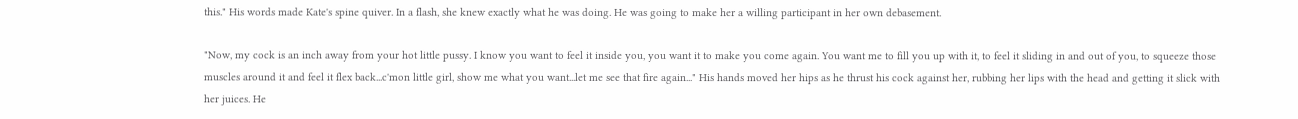this." His words made Kate's spine quiver. In a flash, she knew exactly what he was doing. He was going to make her a willing participant in her own debasement.

"Now, my cock is an inch away from your hot little pussy. I know you want to feel it inside you, you want it to make you come again. You want me to fill you up with it, to feel it sliding in and out of you, to squeeze those muscles around it and feel it flex back...c'mon little girl, show me what you want...let me see that fire again..." His hands moved her hips as he thrust his cock against her, rubbing her lips with the head and getting it slick with her juices. He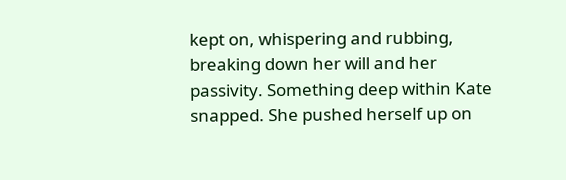kept on, whispering and rubbing, breaking down her will and her passivity. Something deep within Kate snapped. She pushed herself up on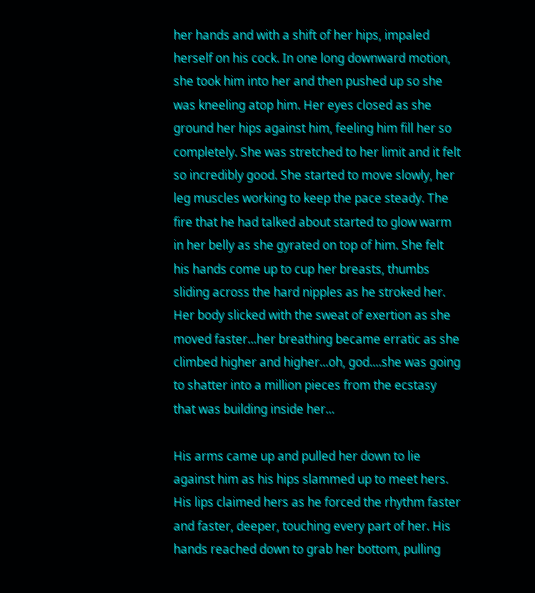her hands and with a shift of her hips, impaled herself on his cock. In one long downward motion, she took him into her and then pushed up so she was kneeling atop him. Her eyes closed as she ground her hips against him, feeling him fill her so completely. She was stretched to her limit and it felt so incredibly good. She started to move slowly, her leg muscles working to keep the pace steady. The fire that he had talked about started to glow warm in her belly as she gyrated on top of him. She felt his hands come up to cup her breasts, thumbs sliding across the hard nipples as he stroked her. Her body slicked with the sweat of exertion as she moved faster...her breathing became erratic as she climbed higher and higher...oh, god....she was going to shatter into a million pieces from the ecstasy that was building inside her...

His arms came up and pulled her down to lie against him as his hips slammed up to meet hers. His lips claimed hers as he forced the rhythm faster and faster, deeper, touching every part of her. His hands reached down to grab her bottom, pulling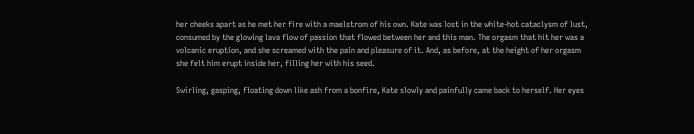her cheeks apart as he met her fire with a maelstrom of his own. Kate was lost in the white-hot cataclysm of lust, consumed by the glowing lava flow of passion that flowed between her and this man. The orgasm that hit her was a volcanic eruption, and she screamed with the pain and pleasure of it. And, as before, at the height of her orgasm she felt him erupt inside her, filling her with his seed.

Swirling, gasping, floating down like ash from a bonfire, Kate slowly and painfully came back to herself. Her eyes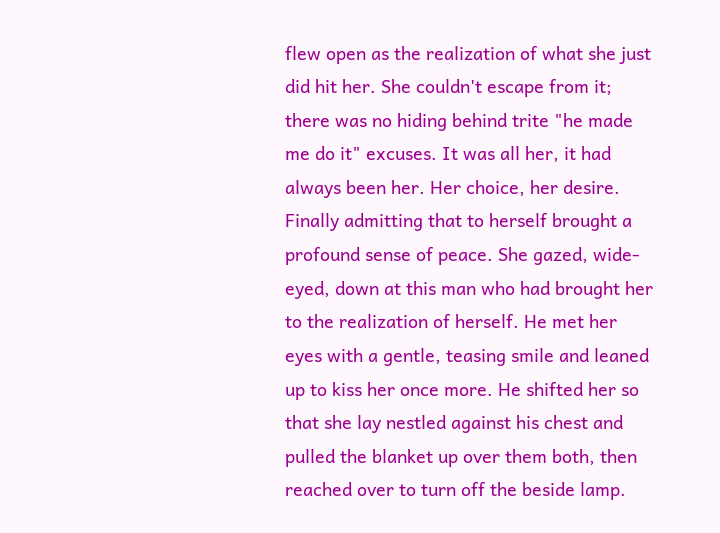flew open as the realization of what she just did hit her. She couldn't escape from it; there was no hiding behind trite "he made me do it" excuses. It was all her, it had always been her. Her choice, her desire. Finally admitting that to herself brought a profound sense of peace. She gazed, wide-eyed, down at this man who had brought her to the realization of herself. He met her eyes with a gentle, teasing smile and leaned up to kiss her once more. He shifted her so that she lay nestled against his chest and pulled the blanket up over them both, then reached over to turn off the beside lamp.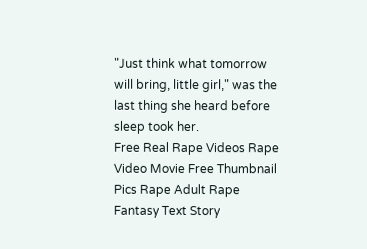"Just think what tomorrow will bring, little girl," was the last thing she heard before sleep took her.
Free Real Rape Videos Rape Video Movie Free Thumbnail Pics Rape Adult Rape Fantasy Text Story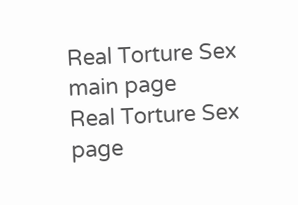Real Torture Sex main page
Real Torture Sex page